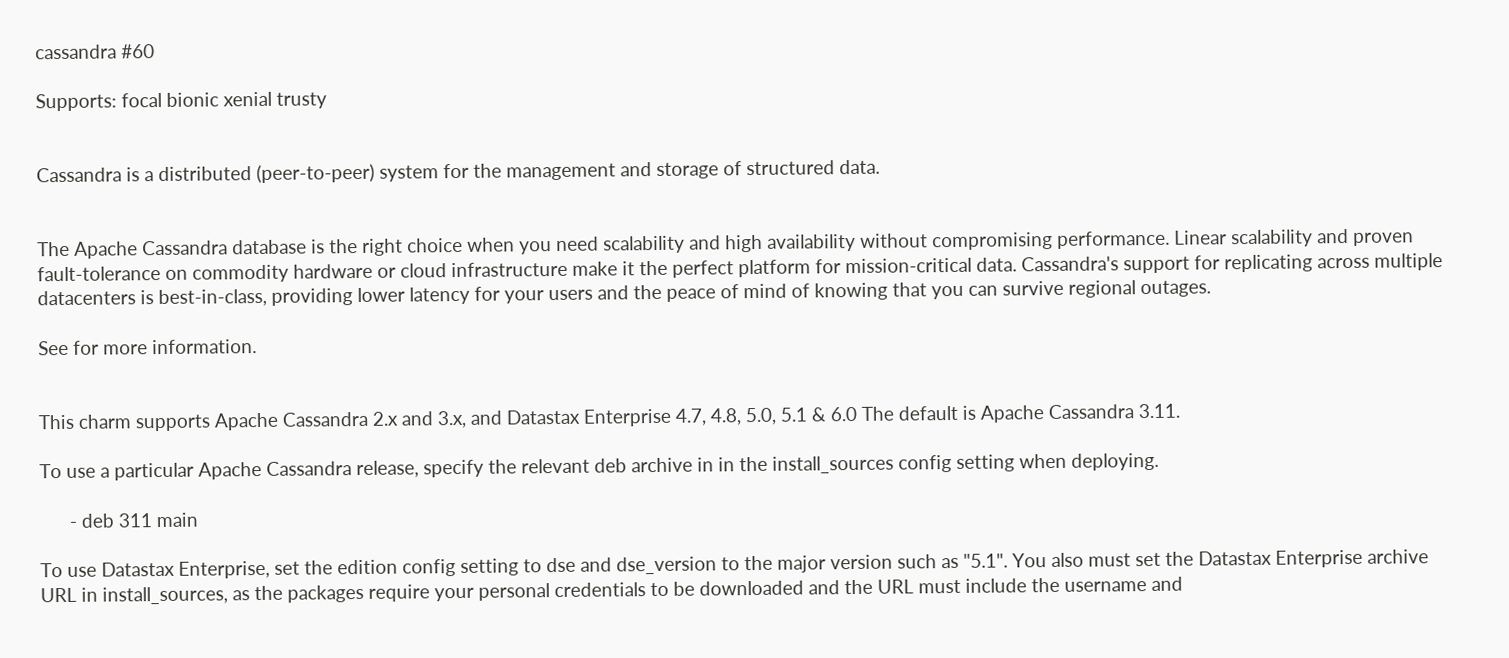cassandra #60

Supports: focal bionic xenial trusty


Cassandra is a distributed (peer-to-peer) system for the management and storage of structured data.


The Apache Cassandra database is the right choice when you need scalability and high availability without compromising performance. Linear scalability and proven fault-tolerance on commodity hardware or cloud infrastructure make it the perfect platform for mission-critical data. Cassandra's support for replicating across multiple datacenters is best-in-class, providing lower latency for your users and the peace of mind of knowing that you can survive regional outages.

See for more information.


This charm supports Apache Cassandra 2.x and 3.x, and Datastax Enterprise 4.7, 4.8, 5.0, 5.1 & 6.0 The default is Apache Cassandra 3.11.

To use a particular Apache Cassandra release, specify the relevant deb archive in in the install_sources config setting when deploying.

      - deb 311 main

To use Datastax Enterprise, set the edition config setting to dse and dse_version to the major version such as "5.1". You also must set the Datastax Enterprise archive URL in install_sources, as the packages require your personal credentials to be downloaded and the URL must include the username and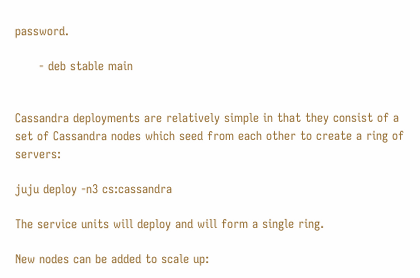password.

      - deb stable main


Cassandra deployments are relatively simple in that they consist of a set of Cassandra nodes which seed from each other to create a ring of servers:

juju deploy -n3 cs:cassandra

The service units will deploy and will form a single ring.

New nodes can be added to scale up: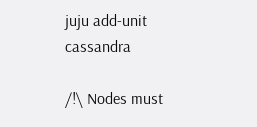juju add-unit cassandra

/!\ Nodes must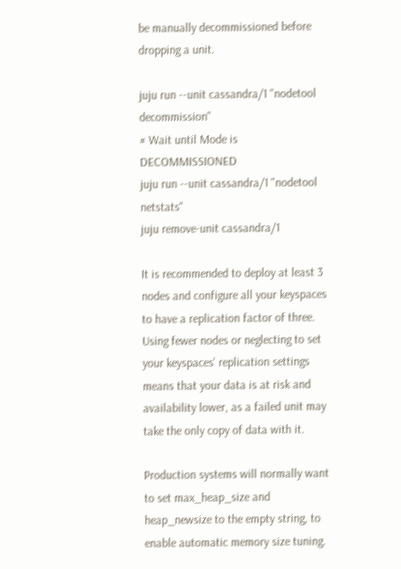be manually decommissioned before dropping a unit.

juju run --unit cassandra/1 "nodetool decommission"
# Wait until Mode is DECOMMISSIONED
juju run --unit cassandra/1 "nodetool netstats"
juju remove-unit cassandra/1

It is recommended to deploy at least 3 nodes and configure all your keyspaces to have a replication factor of three. Using fewer nodes or neglecting to set your keyspaces' replication settings means that your data is at risk and availability lower, as a failed unit may take the only copy of data with it.

Production systems will normally want to set max_heap_size and heap_newsize to the empty string, to enable automatic memory size tuning.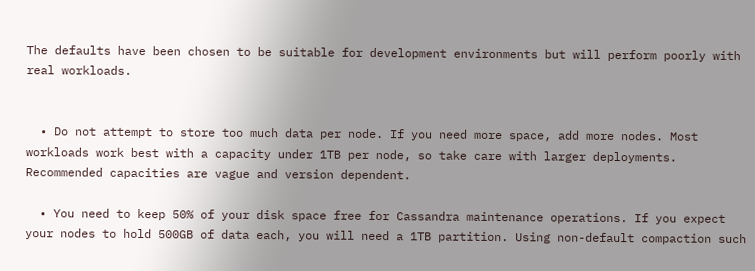The defaults have been chosen to be suitable for development environments but will perform poorly with real workloads.


  • Do not attempt to store too much data per node. If you need more space, add more nodes. Most workloads work best with a capacity under 1TB per node, so take care with larger deployments. Recommended capacities are vague and version dependent.

  • You need to keep 50% of your disk space free for Cassandra maintenance operations. If you expect your nodes to hold 500GB of data each, you will need a 1TB partition. Using non-default compaction such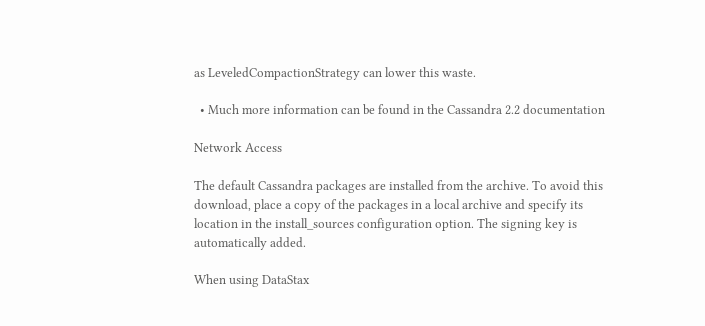as LeveledCompactionStrategy can lower this waste.

  • Much more information can be found in the Cassandra 2.2 documentation

Network Access

The default Cassandra packages are installed from the archive. To avoid this download, place a copy of the packages in a local archive and specify its location in the install_sources configuration option. The signing key is automatically added.

When using DataStax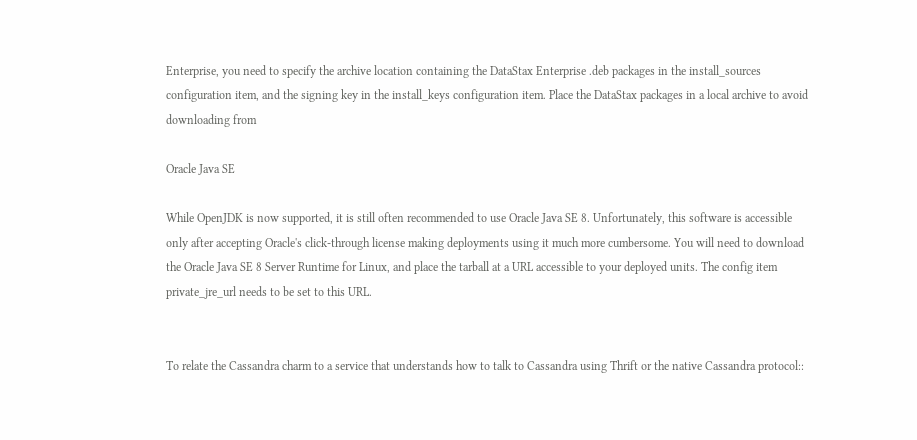Enterprise, you need to specify the archive location containing the DataStax Enterprise .deb packages in the install_sources configuration item, and the signing key in the install_keys configuration item. Place the DataStax packages in a local archive to avoid downloading from

Oracle Java SE

While OpenJDK is now supported, it is still often recommended to use Oracle Java SE 8. Unfortunately, this software is accessible only after accepting Oracle's click-through license making deployments using it much more cumbersome. You will need to download the Oracle Java SE 8 Server Runtime for Linux, and place the tarball at a URL accessible to your deployed units. The config item private_jre_url needs to be set to this URL.


To relate the Cassandra charm to a service that understands how to talk to Cassandra using Thrift or the native Cassandra protocol::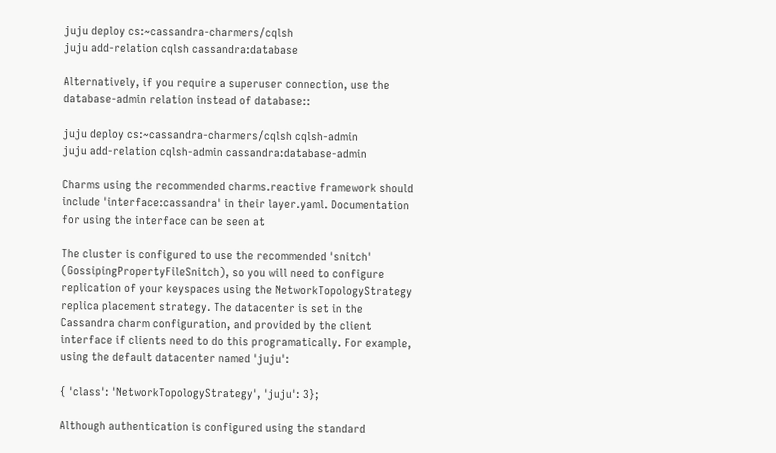juju deploy cs:~cassandra-charmers/cqlsh
juju add-relation cqlsh cassandra:database

Alternatively, if you require a superuser connection, use the database-admin relation instead of database::

juju deploy cs:~cassandra-charmers/cqlsh cqlsh-admin
juju add-relation cqlsh-admin cassandra:database-admin

Charms using the recommended charms.reactive framework should include 'interface:cassandra' in their layer.yaml. Documentation for using the interface can be seen at

The cluster is configured to use the recommended 'snitch' (GossipingPropertyFileSnitch), so you will need to configure replication of your keyspaces using the NetworkTopologyStrategy replica placement strategy. The datacenter is set in the Cassandra charm configuration, and provided by the client interface if clients need to do this programatically. For example, using the default datacenter named 'juju':

{ 'class': 'NetworkTopologyStrategy', 'juju': 3};

Although authentication is configured using the standard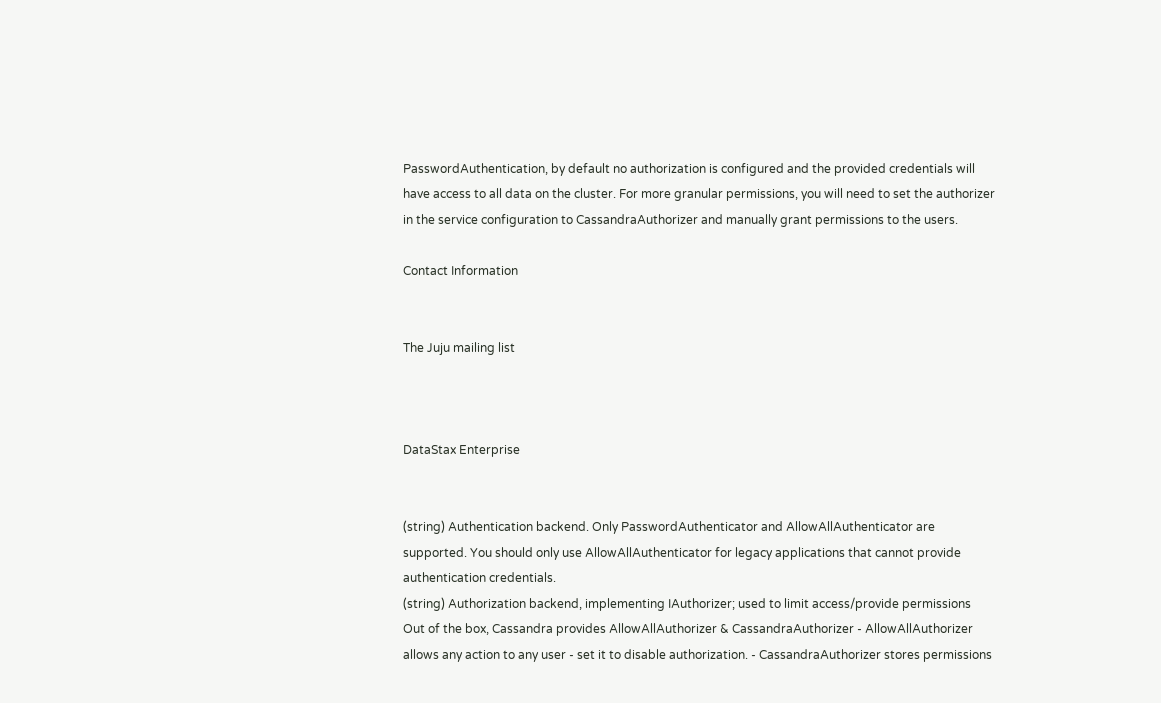PasswordAuthentication, by default no authorization is configured and the provided credentials will have access to all data on the cluster. For more granular permissions, you will need to set the authorizer in the service configuration to CassandraAuthorizer and manually grant permissions to the users.

Contact Information


The Juju mailing list



DataStax Enterprise


(string) Authentication backend. Only PasswordAuthenticator and AllowAllAuthenticator are supported. You should only use AllowAllAuthenticator for legacy applications that cannot provide authentication credentials.
(string) Authorization backend, implementing IAuthorizer; used to limit access/provide permissions Out of the box, Cassandra provides AllowAllAuthorizer & CassandraAuthorizer - AllowAllAuthorizer allows any action to any user - set it to disable authorization. - CassandraAuthorizer stores permissions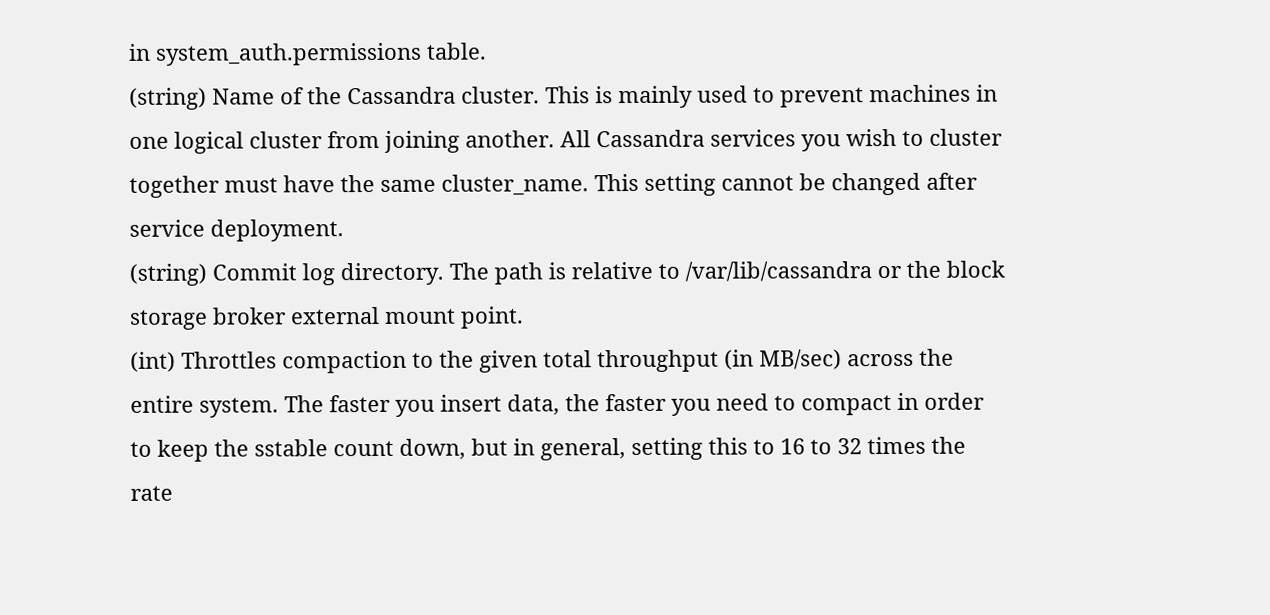in system_auth.permissions table.
(string) Name of the Cassandra cluster. This is mainly used to prevent machines in one logical cluster from joining another. All Cassandra services you wish to cluster together must have the same cluster_name. This setting cannot be changed after service deployment.
(string) Commit log directory. The path is relative to /var/lib/cassandra or the block storage broker external mount point.
(int) Throttles compaction to the given total throughput (in MB/sec) across the entire system. The faster you insert data, the faster you need to compact in order to keep the sstable count down, but in general, setting this to 16 to 32 times the rate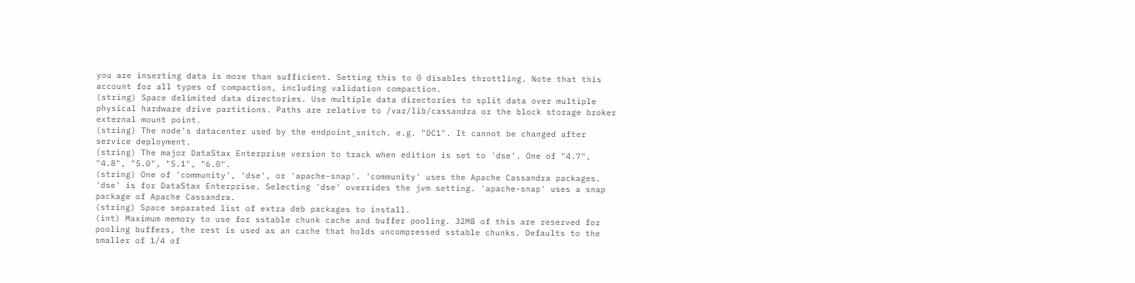you are inserting data is more than sufficient. Setting this to 0 disables throttling. Note that this account for all types of compaction, including validation compaction.
(string) Space delimited data directories. Use multiple data directories to split data over multiple physical hardware drive partitions. Paths are relative to /var/lib/cassandra or the block storage broker external mount point.
(string) The node's datacenter used by the endpoint_snitch. e.g. "DC1". It cannot be changed after service deployment.
(string) The major DataStax Enterprise version to track when edition is set to 'dse'. One of "4.7", "4.8", "5.0", "5.1", "6.0".
(string) One of 'community', 'dse', or 'apache-snap'. 'community' uses the Apache Cassandra packages. 'dse' is for DataStax Enterprise. Selecting 'dse' overrides the jvm setting. 'apache-snap' uses a snap package of Apache Cassandra.
(string) Space separated list of extra deb packages to install.
(int) Maximum memory to use for sstable chunk cache and buffer pooling. 32MB of this are reserved for pooling buffers, the rest is used as an cache that holds uncompressed sstable chunks. Defaults to the smaller of 1/4 of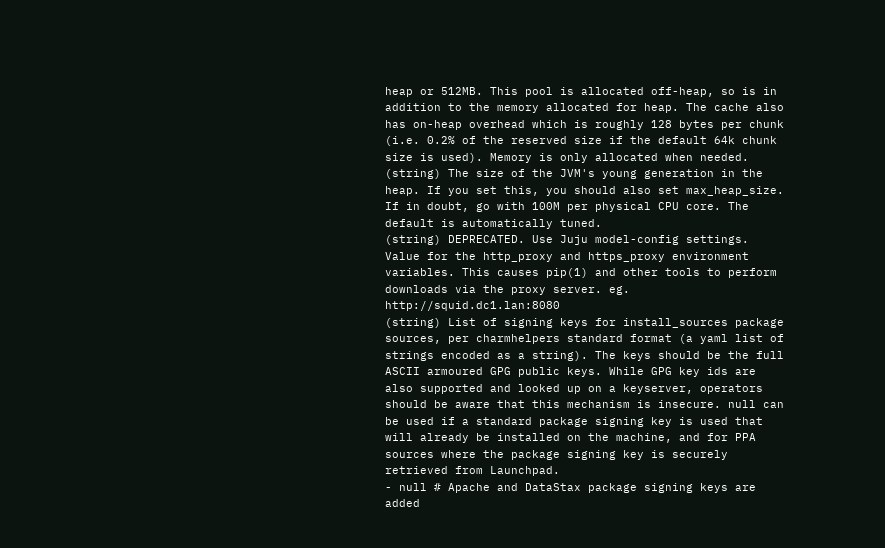heap or 512MB. This pool is allocated off-heap, so is in addition to the memory allocated for heap. The cache also has on-heap overhead which is roughly 128 bytes per chunk (i.e. 0.2% of the reserved size if the default 64k chunk size is used). Memory is only allocated when needed.
(string) The size of the JVM's young generation in the heap. If you set this, you should also set max_heap_size. If in doubt, go with 100M per physical CPU core. The default is automatically tuned.
(string) DEPRECATED. Use Juju model-config settings. Value for the http_proxy and https_proxy environment variables. This causes pip(1) and other tools to perform downloads via the proxy server. eg. http://squid.dc1.lan:8080
(string) List of signing keys for install_sources package sources, per charmhelpers standard format (a yaml list of strings encoded as a string). The keys should be the full ASCII armoured GPG public keys. While GPG key ids are also supported and looked up on a keyserver, operators should be aware that this mechanism is insecure. null can be used if a standard package signing key is used that will already be installed on the machine, and for PPA sources where the package signing key is securely retrieved from Launchpad.
- null # Apache and DataStax package signing keys are added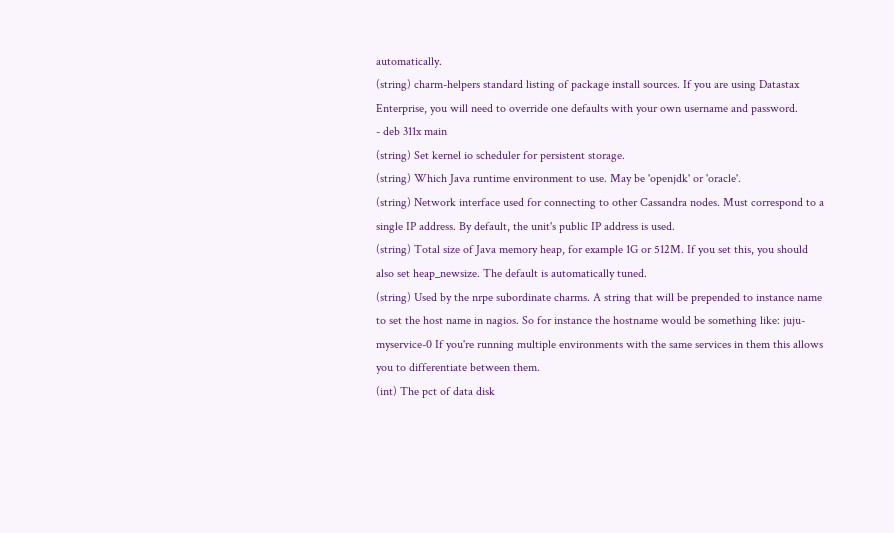automatically.
(string) charm-helpers standard listing of package install sources. If you are using Datastax Enterprise, you will need to override one defaults with your own username and password.
- deb 311x main
(string) Set kernel io scheduler for persistent storage.
(string) Which Java runtime environment to use. May be 'openjdk' or 'oracle'.
(string) Network interface used for connecting to other Cassandra nodes. Must correspond to a single IP address. By default, the unit's public IP address is used.
(string) Total size of Java memory heap, for example 1G or 512M. If you set this, you should also set heap_newsize. The default is automatically tuned.
(string) Used by the nrpe subordinate charms. A string that will be prepended to instance name to set the host name in nagios. So for instance the hostname would be something like: juju-myservice-0 If you're running multiple environments with the same services in them this allows you to differentiate between them.
(int) The pct of data disk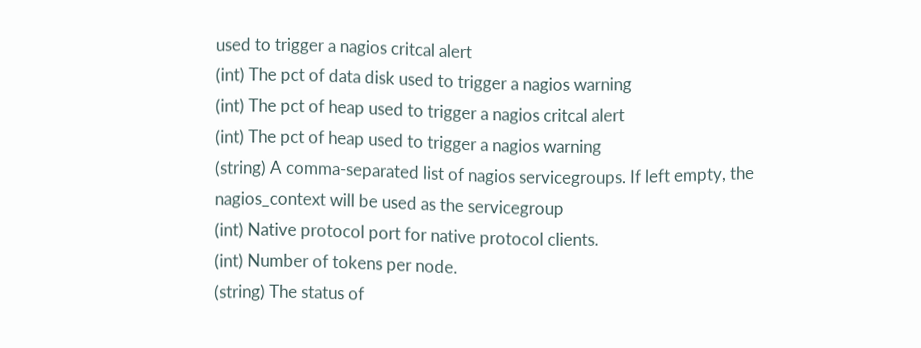used to trigger a nagios critcal alert
(int) The pct of data disk used to trigger a nagios warning
(int) The pct of heap used to trigger a nagios critcal alert
(int) The pct of heap used to trigger a nagios warning
(string) A comma-separated list of nagios servicegroups. If left empty, the nagios_context will be used as the servicegroup
(int) Native protocol port for native protocol clients.
(int) Number of tokens per node.
(string) The status of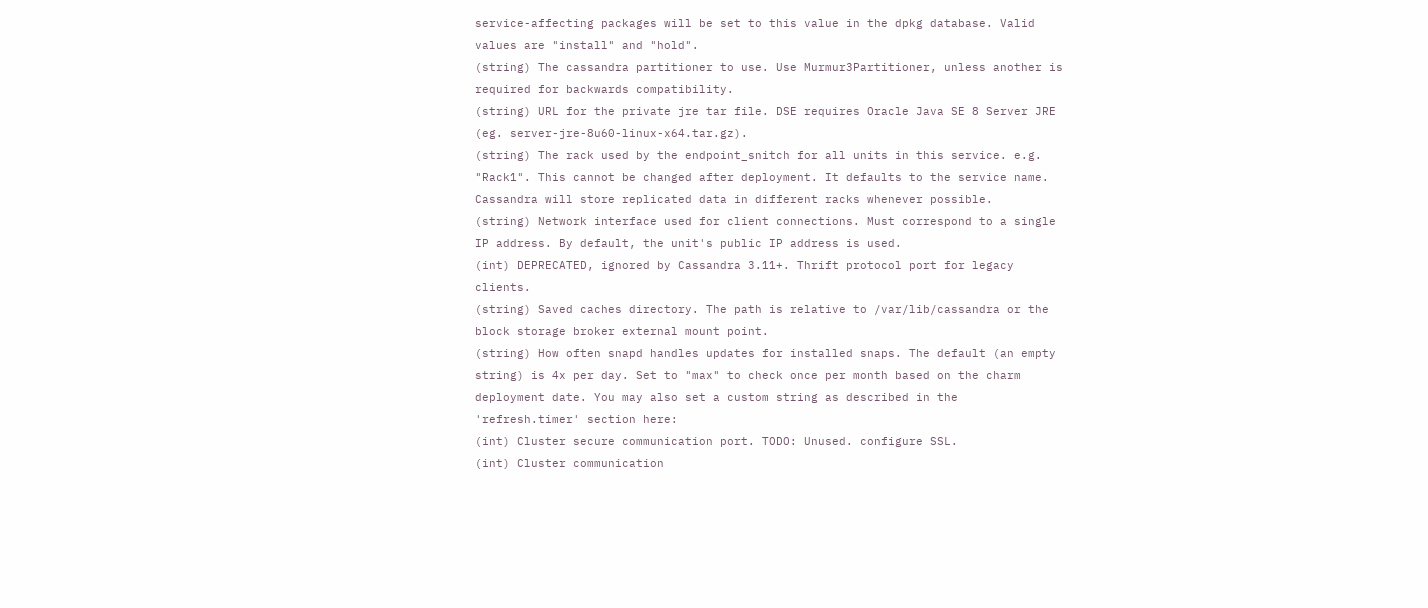service-affecting packages will be set to this value in the dpkg database. Valid values are "install" and "hold".
(string) The cassandra partitioner to use. Use Murmur3Partitioner, unless another is required for backwards compatibility.
(string) URL for the private jre tar file. DSE requires Oracle Java SE 8 Server JRE (eg. server-jre-8u60-linux-x64.tar.gz).
(string) The rack used by the endpoint_snitch for all units in this service. e.g. "Rack1". This cannot be changed after deployment. It defaults to the service name. Cassandra will store replicated data in different racks whenever possible.
(string) Network interface used for client connections. Must correspond to a single IP address. By default, the unit's public IP address is used.
(int) DEPRECATED, ignored by Cassandra 3.11+. Thrift protocol port for legacy clients.
(string) Saved caches directory. The path is relative to /var/lib/cassandra or the block storage broker external mount point.
(string) How often snapd handles updates for installed snaps. The default (an empty string) is 4x per day. Set to "max" to check once per month based on the charm deployment date. You may also set a custom string as described in the 'refresh.timer' section here:
(int) Cluster secure communication port. TODO: Unused. configure SSL.
(int) Cluster communication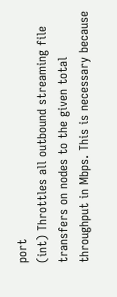port
(int) Throttles all outbound streaming file transfers on nodes to the given total throughput in Mbps. This is necessary because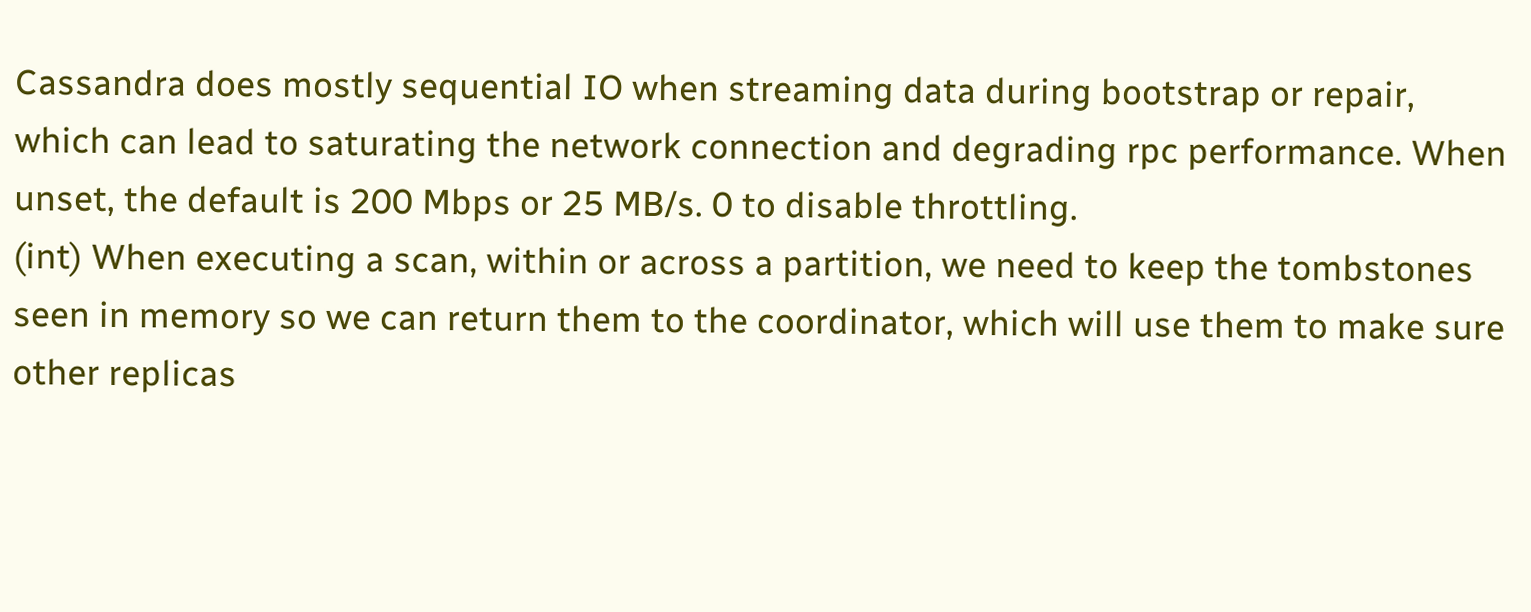Cassandra does mostly sequential IO when streaming data during bootstrap or repair, which can lead to saturating the network connection and degrading rpc performance. When unset, the default is 200 Mbps or 25 MB/s. 0 to disable throttling.
(int) When executing a scan, within or across a partition, we need to keep the tombstones seen in memory so we can return them to the coordinator, which will use them to make sure other replicas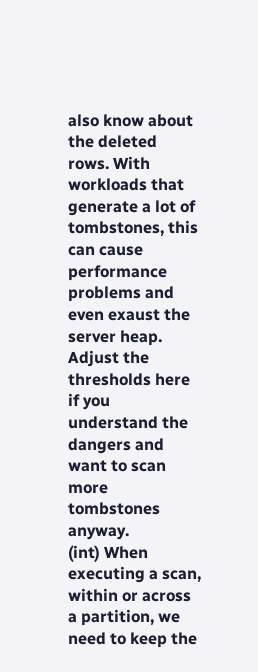also know about the deleted rows. With workloads that generate a lot of tombstones, this can cause performance problems and even exaust the server heap. Adjust the thresholds here if you understand the dangers and want to scan more tombstones anyway.
(int) When executing a scan, within or across a partition, we need to keep the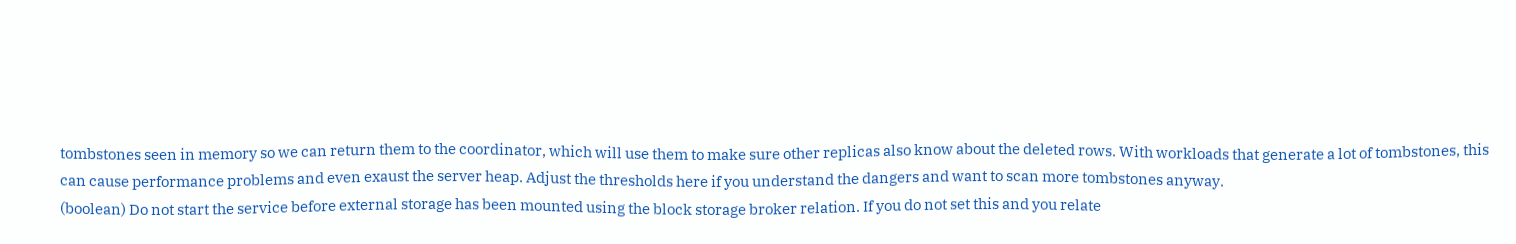tombstones seen in memory so we can return them to the coordinator, which will use them to make sure other replicas also know about the deleted rows. With workloads that generate a lot of tombstones, this can cause performance problems and even exaust the server heap. Adjust the thresholds here if you understand the dangers and want to scan more tombstones anyway.
(boolean) Do not start the service before external storage has been mounted using the block storage broker relation. If you do not set this and you relate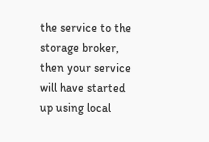the service to the storage broker, then your service will have started up using local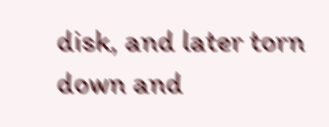disk, and later torn down and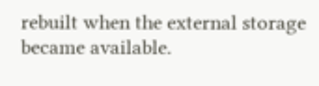rebuilt when the external storage became available.